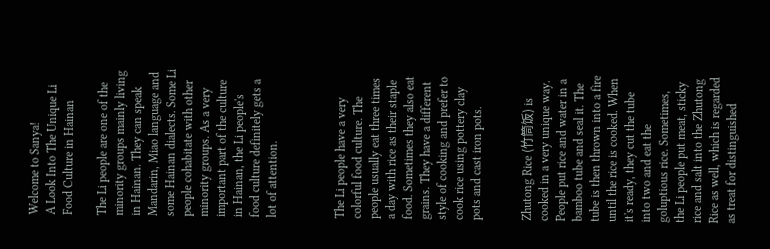Welcome to Sanya!
A Look Into The Unique Li Food Culture in Hainan

The Li people are one of the minority groups mainly living in Hainan. They can speak Mandarin, Miao language and some Hainan dialects. Some Li people cohabitate with other minority groups. As a very important part of the culture in Hainan, the Li people's food culture definitely gets a lot of attention.



The Li people have a very colorful food culture. The people usually eat three times a day with rice as their staple food. Sometimes they also eat grains. They have a different style of cooking and prefer to cook rice using pottery clay pots and cast iron pots.


Zhutong Rice (竹筒饭) is cooked in a very unique way. People put rice and water in a bamboo tube and seal it. The tube is then thrown into a fire until the rice is cooked. When it's ready, they cut the tube into two and eat the goluptious rice. Sometimes, the Li people put meat, sticky rice and salt into the Zhutong Rice as well, which is regarded as treat for distinguished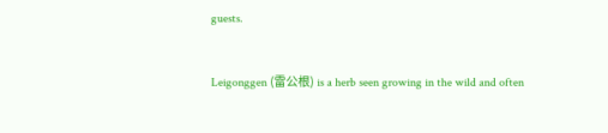guests.



Leigonggen (雷公根) is a herb seen growing in the wild and often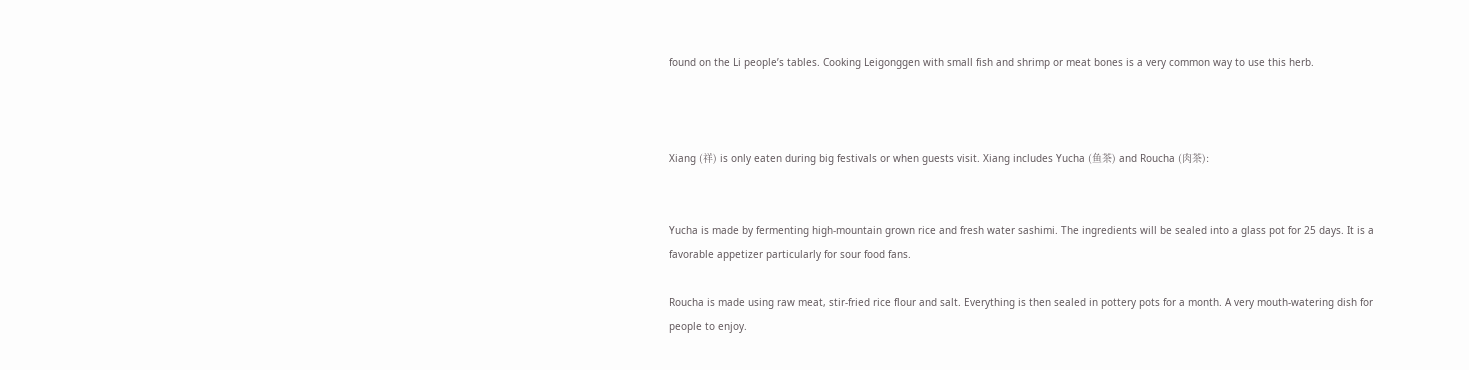found on the Li people’s tables. Cooking Leigonggen with small fish and shrimp or meat bones is a very common way to use this herb.



Xiang (祥) is only eaten during big festivals or when guests visit. Xiang includes Yucha (鱼茶) and Roucha (肉茶):


Yucha is made by fermenting high-mountain grown rice and fresh water sashimi. The ingredients will be sealed into a glass pot for 25 days. It is a favorable appetizer particularly for sour food fans.

Roucha is made using raw meat, stir-fried rice flour and salt. Everything is then sealed in pottery pots for a month. A very mouth-watering dish for people to enjoy.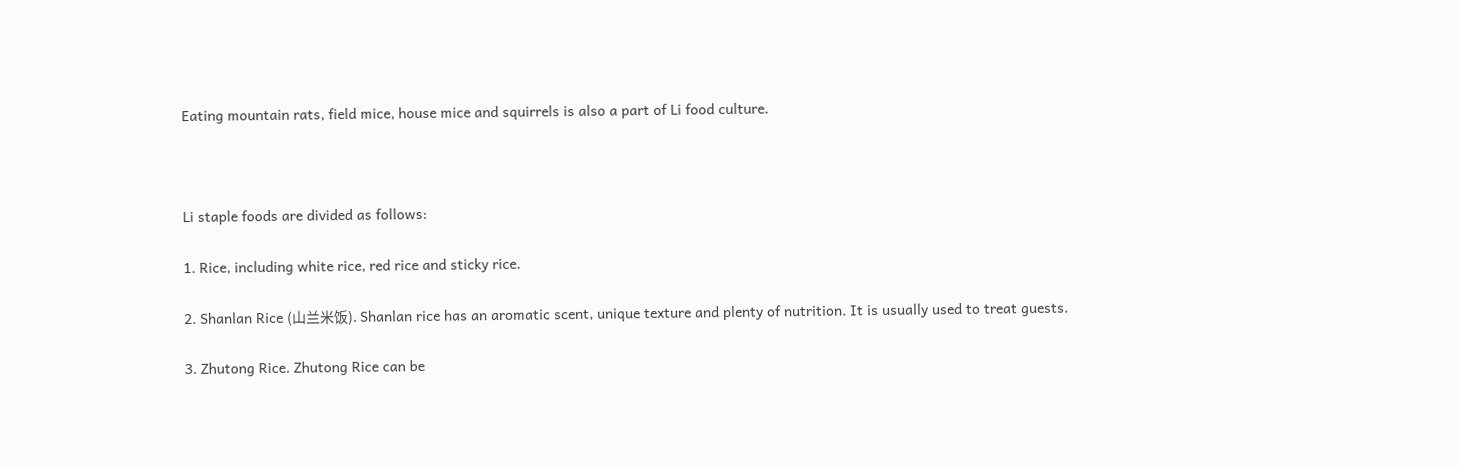Eating mountain rats, field mice, house mice and squirrels is also a part of Li food culture.



Li staple foods are divided as follows:

1. Rice, including white rice, red rice and sticky rice.

2. Shanlan Rice (山兰米饭). Shanlan rice has an aromatic scent, unique texture and plenty of nutrition. It is usually used to treat guests.

3. Zhutong Rice. Zhutong Rice can be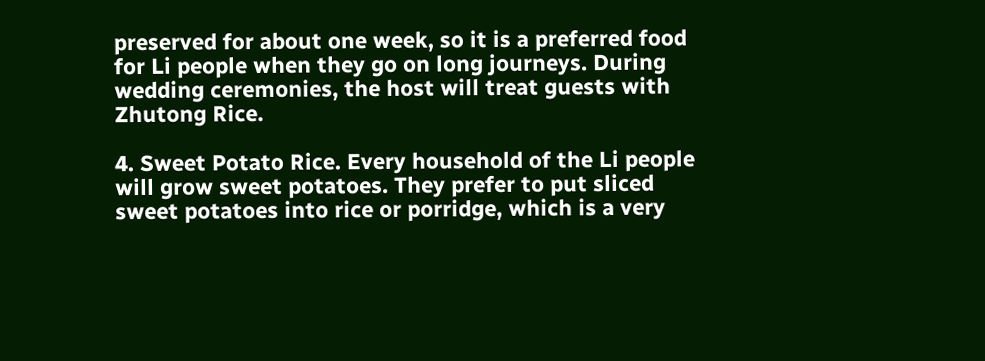preserved for about one week, so it is a preferred food for Li people when they go on long journeys. During wedding ceremonies, the host will treat guests with Zhutong Rice.

4. Sweet Potato Rice. Every household of the Li people will grow sweet potatoes. They prefer to put sliced sweet potatoes into rice or porridge, which is a very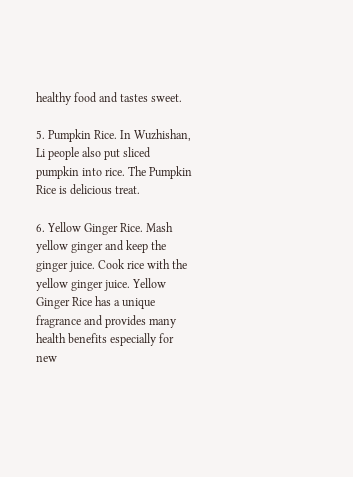healthy food and tastes sweet.

5. Pumpkin Rice. In Wuzhishan, Li people also put sliced pumpkin into rice. The Pumpkin Rice is delicious treat.

6. Yellow Ginger Rice. Mash yellow ginger and keep the ginger juice. Cook rice with the yellow ginger juice. Yellow Ginger Rice has a unique fragrance and provides many health benefits especially for new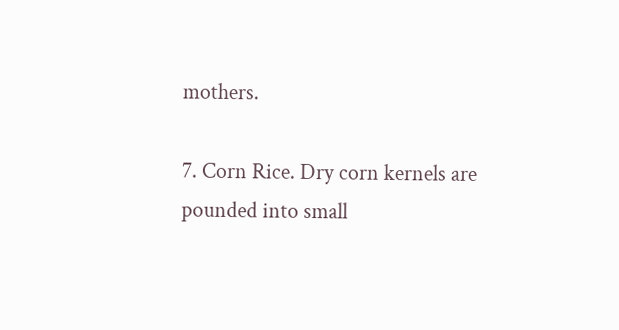mothers.

7. Corn Rice. Dry corn kernels are pounded into small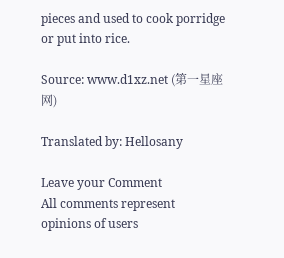pieces and used to cook porridge or put into rice.

Source: www.d1xz.net (第一星座网)

Translated by: Hellosany

Leave your Comment
All comments represent opinions of users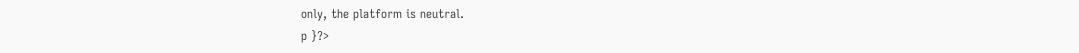only, the platform is neutral.
p }?>